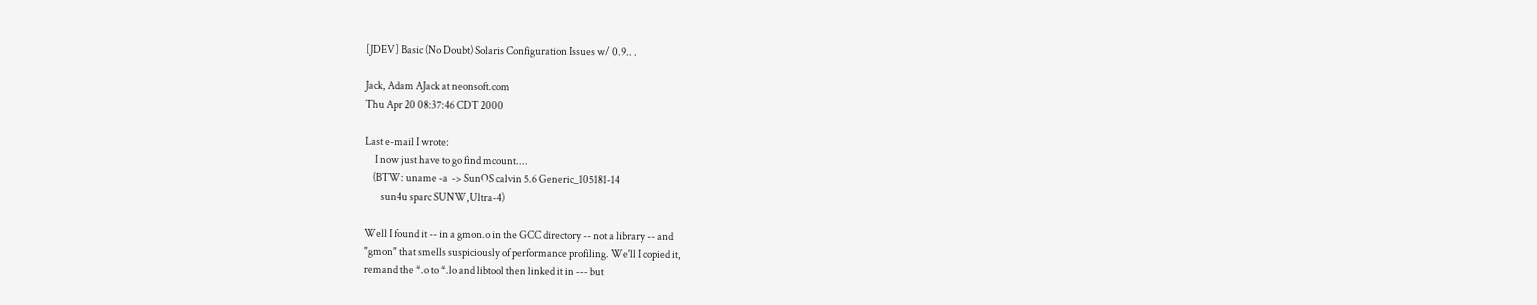[JDEV] Basic (No Doubt) Solaris Configuration Issues w/ 0.9.. .

Jack, Adam AJack at neonsoft.com
Thu Apr 20 08:37:46 CDT 2000

Last e-mail I wrote:
     I now just have to go find mcount....
    (BTW: uname -a  -> SunOS calvin 5.6 Generic_105181-14
        sun4u sparc SUNW,Ultra-4)

Well I found it -- in a gmon.o in the GCC directory -- not a library -- and
"gmon" that smells suspiciously of performance profiling. We'll I copied it,
remand the *.o to *.lo and libtool then linked it in --- but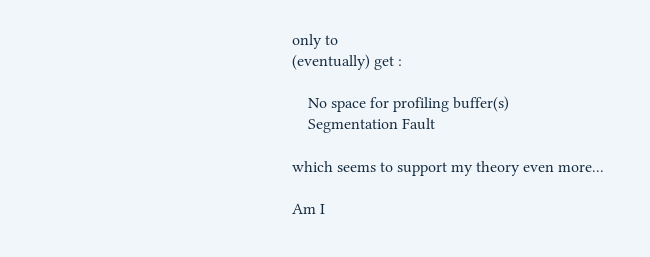only to
(eventually) get :

    No space for profiling buffer(s)
    Segmentation Fault

which seems to support my theory even more...

Am I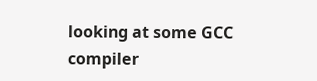looking at some GCC compiler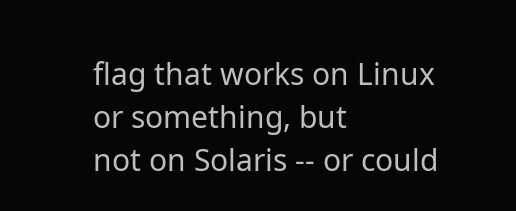flag that works on Linux or something, but
not on Solaris -- or could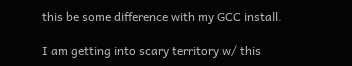this be some difference with my GCC install.

I am getting into scary territory w/ this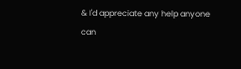& I'd appreciate any help anyone
can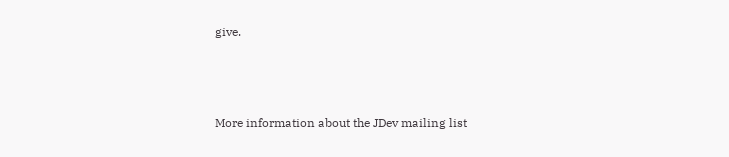give.



More information about the JDev mailing list